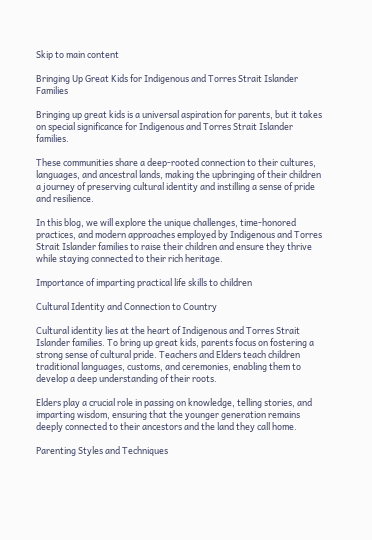Skip to main content

Bringing Up Great Kids for Indigenous and Torres Strait Islander Families

Bringing up great kids is a universal aspiration for parents, but it takes on special significance for Indigenous and Torres Strait Islander families.

These communities share a deep-rooted connection to their cultures, languages, and ancestral lands, making the upbringing of their children a journey of preserving cultural identity and instilling a sense of pride and resilience.

In this blog, we will explore the unique challenges, time-honored practices, and modern approaches employed by Indigenous and Torres Strait Islander families to raise their children and ensure they thrive while staying connected to their rich heritage.

Importance of imparting practical life skills to children

Cultural Identity and Connection to Country

Cultural identity lies at the heart of Indigenous and Torres Strait Islander families. To bring up great kids, parents focus on fostering a strong sense of cultural pride. Teachers and Elders teach children traditional languages, customs, and ceremonies, enabling them to develop a deep understanding of their roots.

Elders play a crucial role in passing on knowledge, telling stories, and imparting wisdom, ensuring that the younger generation remains deeply connected to their ancestors and the land they call home.

Parenting Styles and Techniques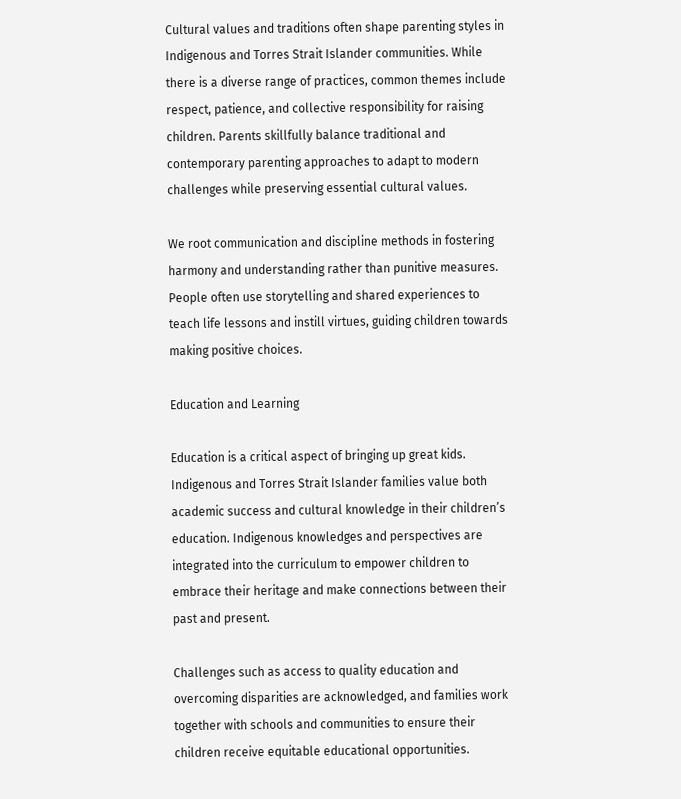Cultural values and traditions often shape parenting styles in Indigenous and Torres Strait Islander communities. While there is a diverse range of practices, common themes include respect, patience, and collective responsibility for raising children. Parents skillfully balance traditional and contemporary parenting approaches to adapt to modern challenges while preserving essential cultural values.

We root communication and discipline methods in fostering harmony and understanding rather than punitive measures. People often use storytelling and shared experiences to teach life lessons and instill virtues, guiding children towards making positive choices.

Education and Learning

Education is a critical aspect of bringing up great kids. Indigenous and Torres Strait Islander families value both academic success and cultural knowledge in their children’s education. Indigenous knowledges and perspectives are integrated into the curriculum to empower children to embrace their heritage and make connections between their past and present.

Challenges such as access to quality education and overcoming disparities are acknowledged, and families work together with schools and communities to ensure their children receive equitable educational opportunities.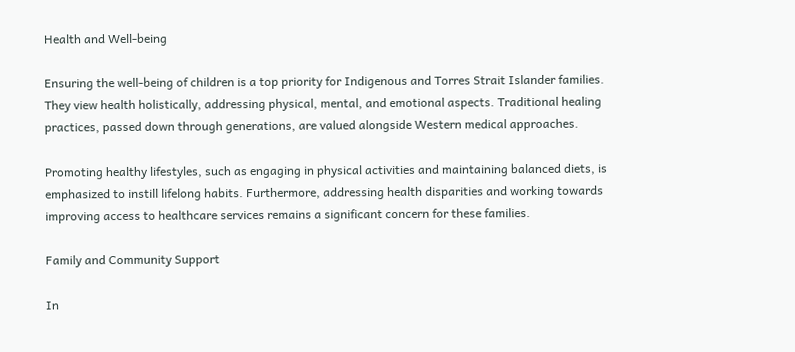Health and Well-being

Ensuring the well-being of children is a top priority for Indigenous and Torres Strait Islander families. They view health holistically, addressing physical, mental, and emotional aspects. Traditional healing practices, passed down through generations, are valued alongside Western medical approaches.

Promoting healthy lifestyles, such as engaging in physical activities and maintaining balanced diets, is emphasized to instill lifelong habits. Furthermore, addressing health disparities and working towards improving access to healthcare services remains a significant concern for these families.

Family and Community Support

In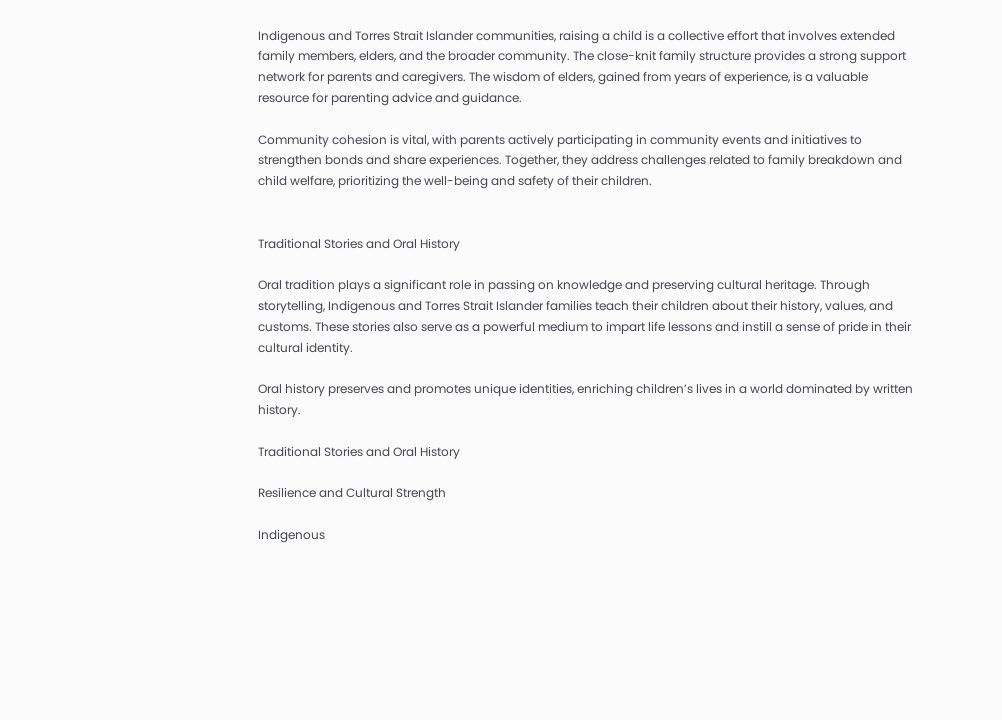Indigenous and Torres Strait Islander communities, raising a child is a collective effort that involves extended family members, elders, and the broader community. The close-knit family structure provides a strong support network for parents and caregivers. The wisdom of elders, gained from years of experience, is a valuable resource for parenting advice and guidance.

Community cohesion is vital, with parents actively participating in community events and initiatives to strengthen bonds and share experiences. Together, they address challenges related to family breakdown and child welfare, prioritizing the well-being and safety of their children.


Traditional Stories and Oral History

Oral tradition plays a significant role in passing on knowledge and preserving cultural heritage. Through storytelling, Indigenous and Torres Strait Islander families teach their children about their history, values, and customs. These stories also serve as a powerful medium to impart life lessons and instill a sense of pride in their cultural identity.

Oral history preserves and promotes unique identities, enriching children’s lives in a world dominated by written history.

Traditional Stories and Oral History

Resilience and Cultural Strength

Indigenous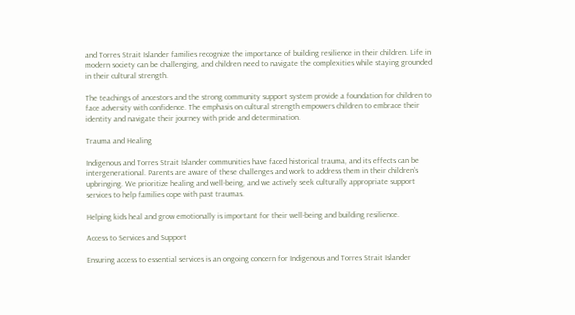and Torres Strait Islander families recognize the importance of building resilience in their children. Life in modern society can be challenging, and children need to navigate the complexities while staying grounded in their cultural strength.

The teachings of ancestors and the strong community support system provide a foundation for children to face adversity with confidence. The emphasis on cultural strength empowers children to embrace their identity and navigate their journey with pride and determination.

Trauma and Healing

Indigenous and Torres Strait Islander communities have faced historical trauma, and its effects can be intergenerational. Parents are aware of these challenges and work to address them in their children’s upbringing. We prioritize healing and well-being, and we actively seek culturally appropriate support services to help families cope with past traumas.

Helping kids heal and grow emotionally is important for their well-being and building resilience.

Access to Services and Support

Ensuring access to essential services is an ongoing concern for Indigenous and Torres Strait Islander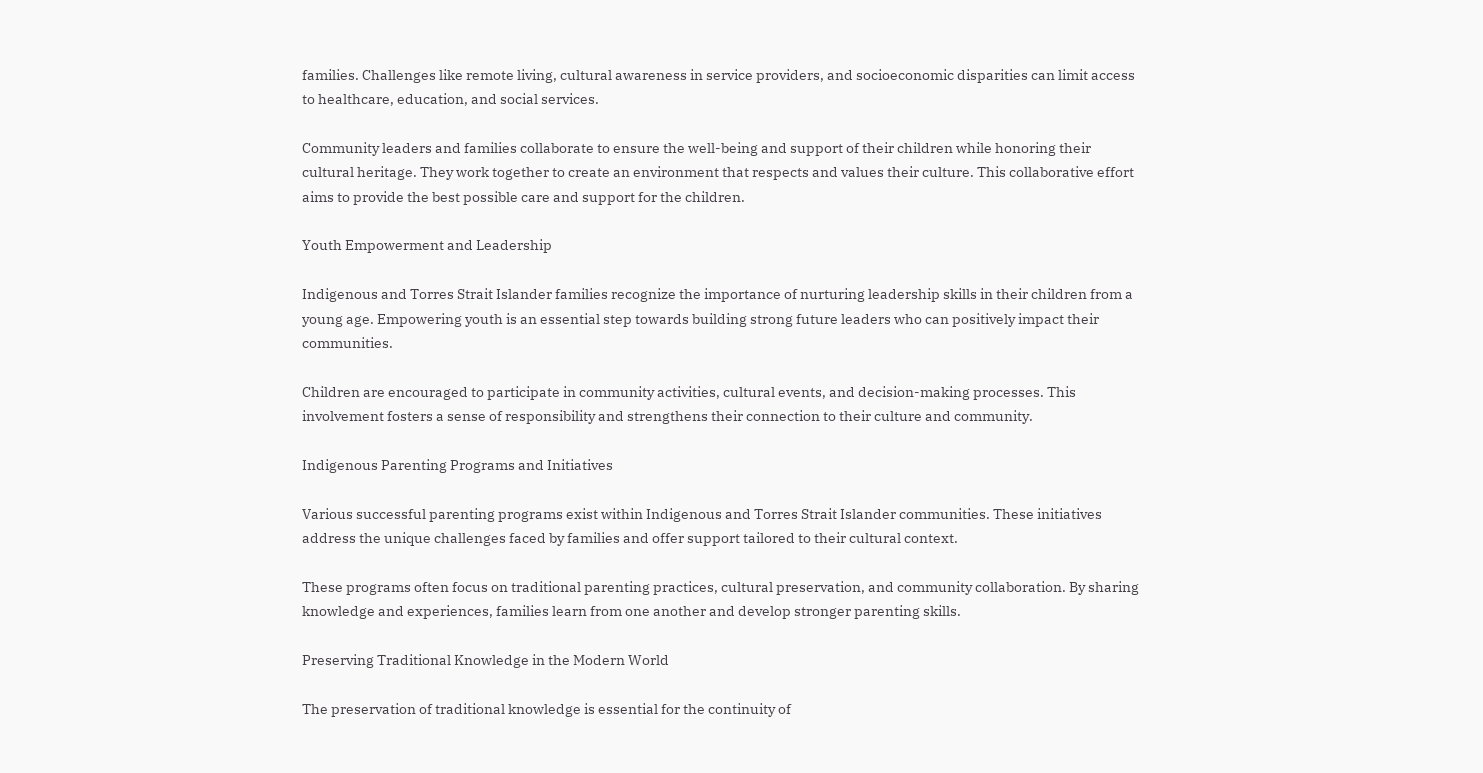families. Challenges like remote living, cultural awareness in service providers, and socioeconomic disparities can limit access to healthcare, education, and social services.

Community leaders and families collaborate to ensure the well-being and support of their children while honoring their cultural heritage. They work together to create an environment that respects and values their culture. This collaborative effort aims to provide the best possible care and support for the children.

Youth Empowerment and Leadership

Indigenous and Torres Strait Islander families recognize the importance of nurturing leadership skills in their children from a young age. Empowering youth is an essential step towards building strong future leaders who can positively impact their communities.

Children are encouraged to participate in community activities, cultural events, and decision-making processes. This involvement fosters a sense of responsibility and strengthens their connection to their culture and community.

Indigenous Parenting Programs and Initiatives

Various successful parenting programs exist within Indigenous and Torres Strait Islander communities. These initiatives address the unique challenges faced by families and offer support tailored to their cultural context.

These programs often focus on traditional parenting practices, cultural preservation, and community collaboration. By sharing knowledge and experiences, families learn from one another and develop stronger parenting skills.

Preserving Traditional Knowledge in the Modern World

The preservation of traditional knowledge is essential for the continuity of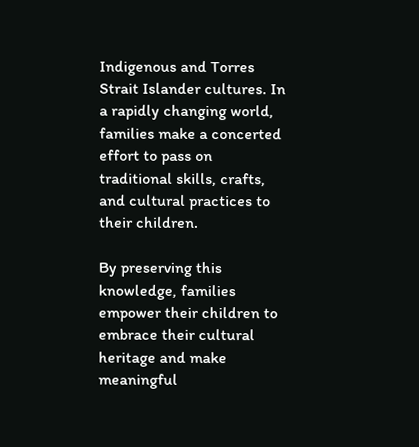Indigenous and Torres Strait Islander cultures. In a rapidly changing world, families make a concerted effort to pass on traditional skills, crafts, and cultural practices to their children.

By preserving this knowledge, families empower their children to embrace their cultural heritage and make meaningful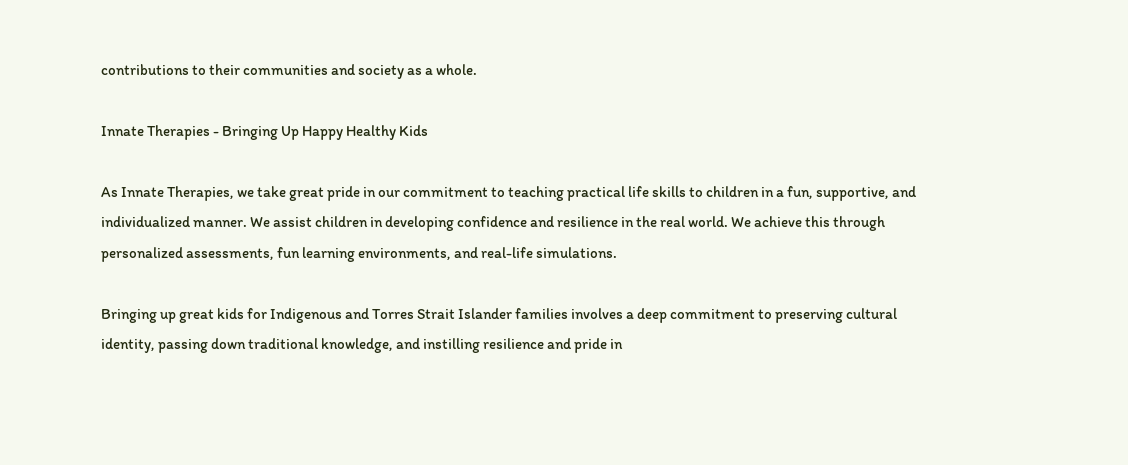contributions to their communities and society as a whole.

Innate Therapies - Bringing Up Happy Healthy Kids

As Innate Therapies, we take great pride in our commitment to teaching practical life skills to children in a fun, supportive, and individualized manner. We assist children in developing confidence and resilience in the real world. We achieve this through personalized assessments, fun learning environments, and real-life simulations.

Bringing up great kids for Indigenous and Torres Strait Islander families involves a deep commitment to preserving cultural identity, passing down traditional knowledge, and instilling resilience and pride in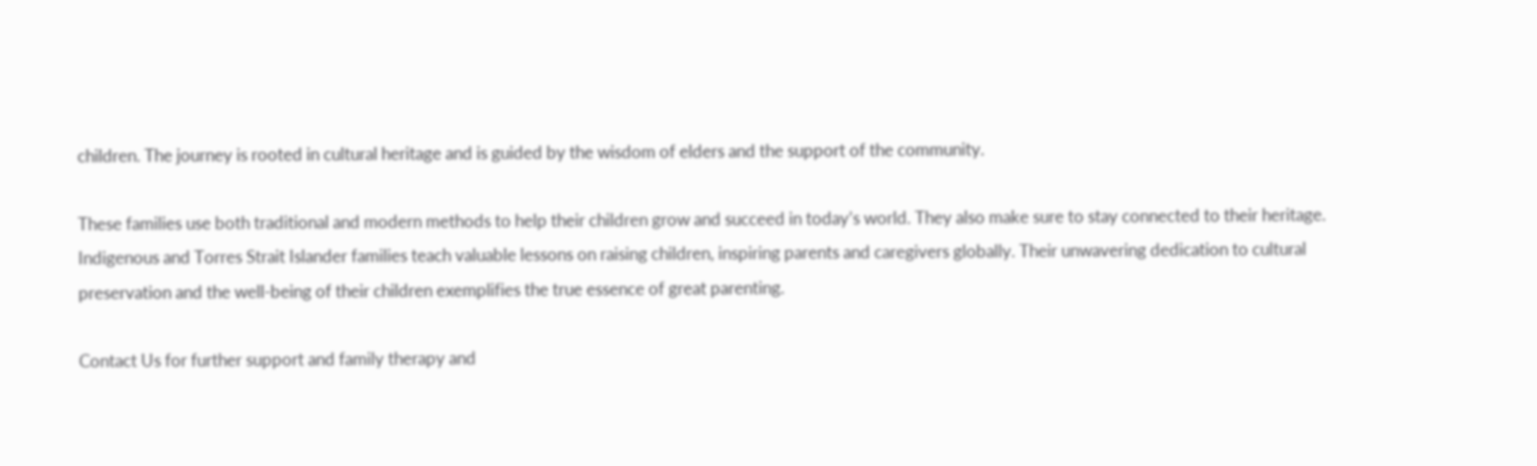children. The journey is rooted in cultural heritage and is guided by the wisdom of elders and the support of the community.

These families use both traditional and modern methods to help their children grow and succeed in today’s world. They also make sure to stay connected to their heritage. Indigenous and Torres Strait Islander families teach valuable lessons on raising children, inspiring parents and caregivers globally. Their unwavering dedication to cultural preservation and the well-being of their children exemplifies the true essence of great parenting.

Contact Us for further support and family therapy and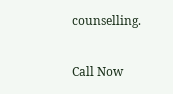counselling.

Call Now